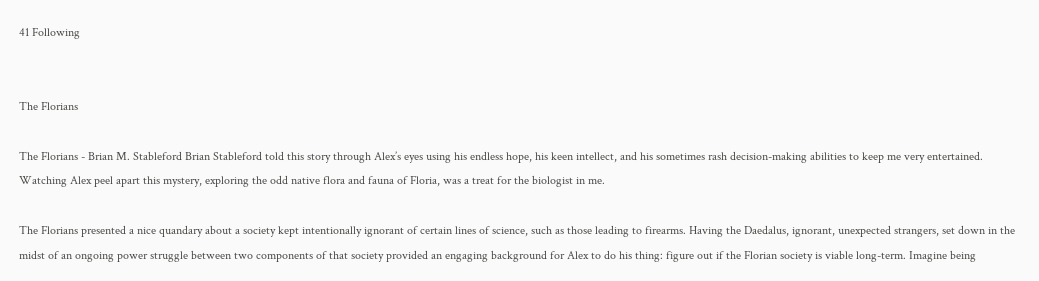41 Following


The Florians

The Florians - Brian M. Stableford Brian Stableford told this story through Alex’s eyes using his endless hope, his keen intellect, and his sometimes rash decision-making abilities to keep me very entertained. Watching Alex peel apart this mystery, exploring the odd native flora and fauna of Floria, was a treat for the biologist in me.

The Florians presented a nice quandary about a society kept intentionally ignorant of certain lines of science, such as those leading to firearms. Having the Daedalus, ignorant, unexpected strangers, set down in the midst of an ongoing power struggle between two components of that society provided an engaging background for Alex to do his thing: figure out if the Florian society is viable long-term. Imagine being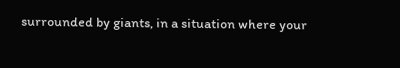surrounded by giants, in a situation where your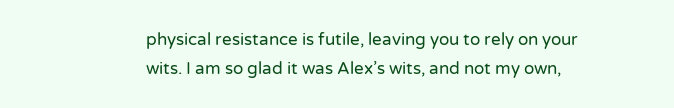physical resistance is futile, leaving you to rely on your wits. I am so glad it was Alex’s wits, and not my own,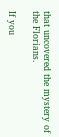that uncovered the mystery of the Florians.

If you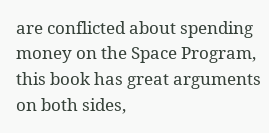are conflicted about spending money on the Space Program, this book has great arguments on both sides,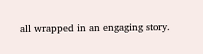all wrapped in an engaging story.